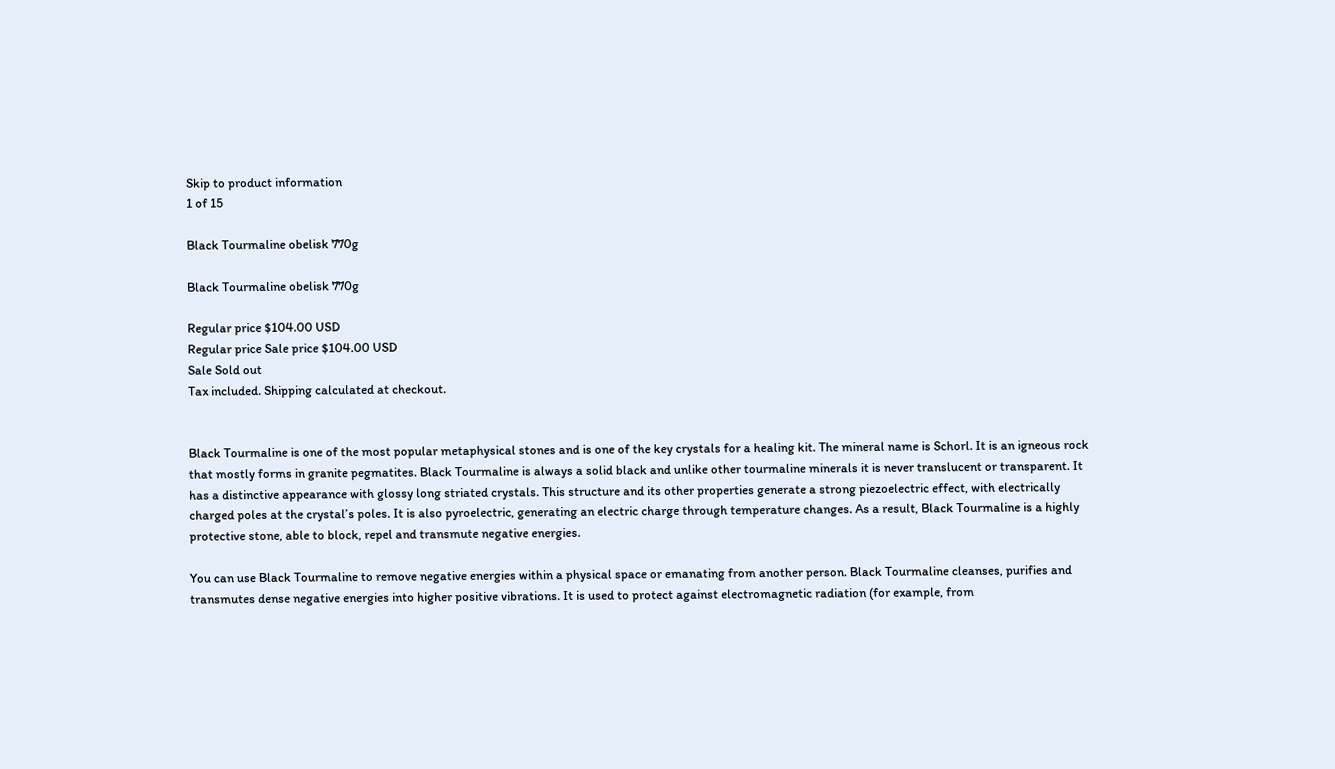Skip to product information
1 of 15

Black Tourmaline obelisk 770g

Black Tourmaline obelisk 770g

Regular price $104.00 USD
Regular price Sale price $104.00 USD
Sale Sold out
Tax included. Shipping calculated at checkout.


Black Tourmaline is one of the most popular metaphysical stones and is one of the key crystals for a healing kit. The mineral name is Schorl. It is an igneous rock that mostly forms in granite pegmatites. Black Tourmaline is always a solid black and unlike other tourmaline minerals it is never translucent or transparent. It has a distinctive appearance with glossy long striated crystals. This structure and its other properties generate a strong piezoelectric effect, with electrically charged poles at the crystal’s poles. It is also pyroelectric, generating an electric charge through temperature changes. As a result, Black Tourmaline is a highly protective stone, able to block, repel and transmute negative energies.

You can use Black Tourmaline to remove negative energies within a physical space or emanating from another person. Black Tourmaline cleanses, purifies and transmutes dense negative energies into higher positive vibrations. It is used to protect against electromagnetic radiation (for example, from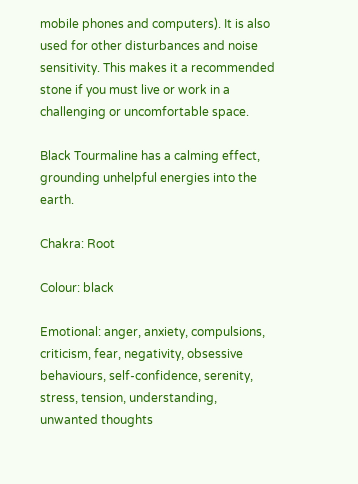mobile phones and computers). It is also used for other disturbances and noise sensitivity. This makes it a recommended stone if you must live or work in a challenging or uncomfortable space.

Black Tourmaline has a calming effect, grounding unhelpful energies into the earth.

Chakra: Root

Colour: black

Emotional: anger, anxiety, compulsions, criticism, fear, negativity, obsessive behaviours, self-confidence, serenity, stress, tension, understanding, unwanted thoughts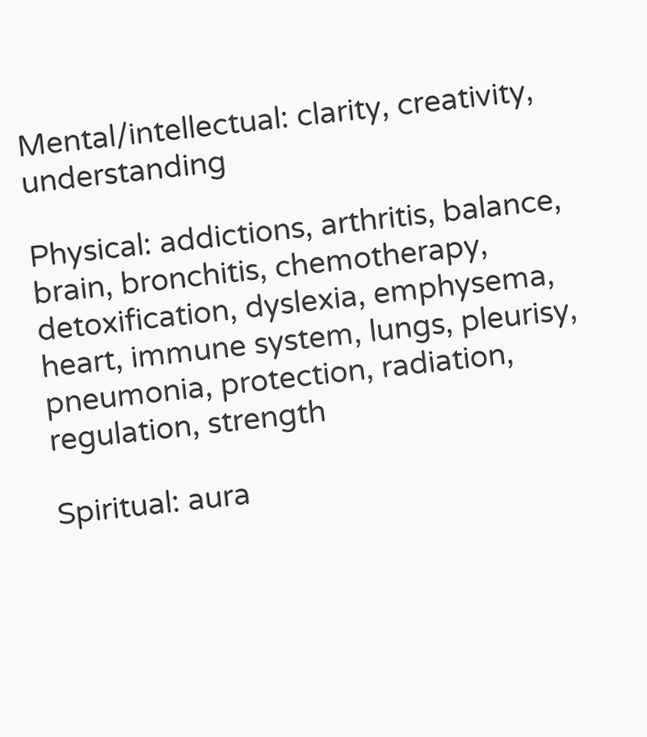Mental/intellectual: clarity, creativity, understanding

Physical: addictions, arthritis, balance, brain, bronchitis, chemotherapy, detoxification, dyslexia, emphysema, heart, immune system, lungs, pleurisy, pneumonia, protection, radiation, regulation, strength

Spiritual: aura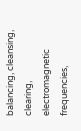balancing, cleansing, clearing, electromagnetic frequencies,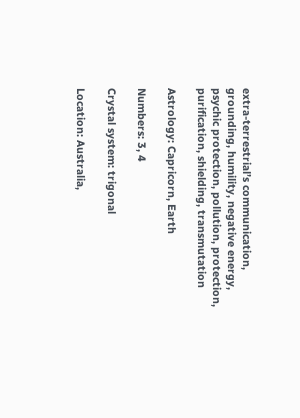extra-terrestrial’s communication, grounding, humility, negative energy, psychic protection, pollution, protection, purification, shielding, transmutation

Astrology: Capricorn, Earth

Numbers: 3, 4

Crystal system: trigonal

Location: Australia,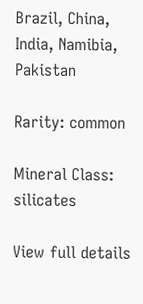Brazil, China, India, Namibia, Pakistan

Rarity: common

Mineral Class: silicates

View full details